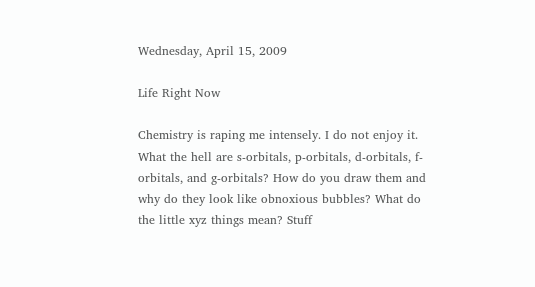Wednesday, April 15, 2009

Life Right Now

Chemistry is raping me intensely. I do not enjoy it. What the hell are s-orbitals, p-orbitals, d-orbitals, f-orbitals, and g-orbitals? How do you draw them and why do they look like obnoxious bubbles? What do the little xyz things mean? Stuff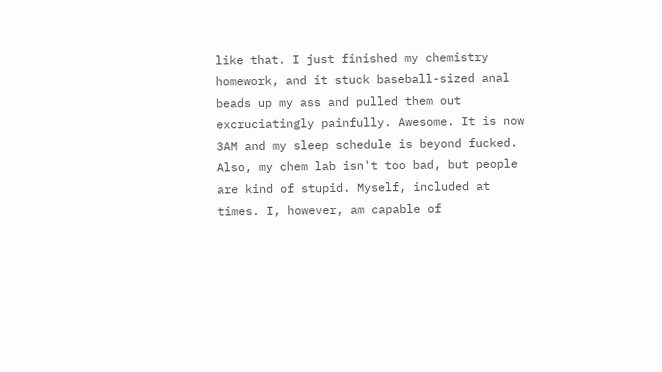like that. I just finished my chemistry homework, and it stuck baseball-sized anal beads up my ass and pulled them out excruciatingly painfully. Awesome. It is now 3AM and my sleep schedule is beyond fucked. Also, my chem lab isn't too bad, but people are kind of stupid. Myself, included at times. I, however, am capable of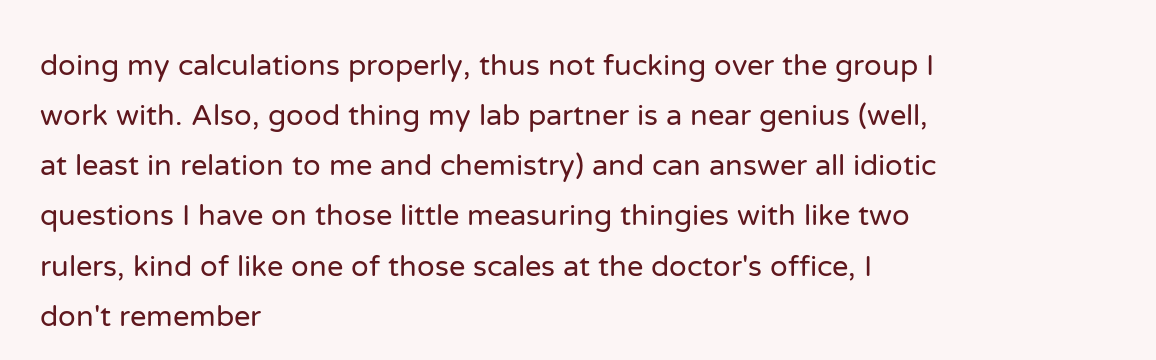doing my calculations properly, thus not fucking over the group I work with. Also, good thing my lab partner is a near genius (well, at least in relation to me and chemistry) and can answer all idiotic questions I have on those little measuring thingies with like two rulers, kind of like one of those scales at the doctor's office, I don't remember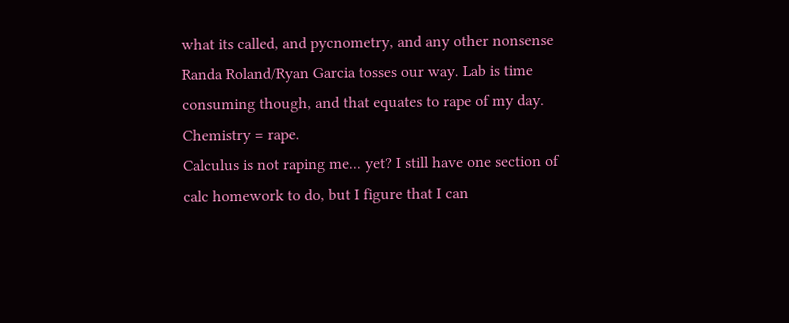what its called, and pycnometry, and any other nonsense Randa Roland/Ryan Garcia tosses our way. Lab is time consuming though, and that equates to rape of my day. Chemistry = rape.
Calculus is not raping me... yet? I still have one section of calc homework to do, but I figure that I can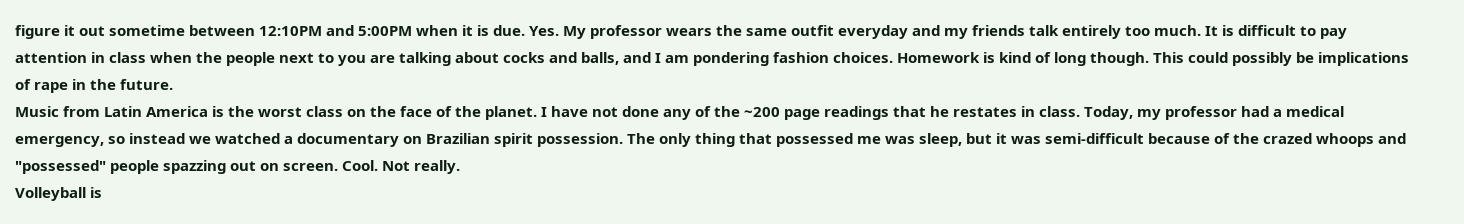figure it out sometime between 12:10PM and 5:00PM when it is due. Yes. My professor wears the same outfit everyday and my friends talk entirely too much. It is difficult to pay attention in class when the people next to you are talking about cocks and balls, and I am pondering fashion choices. Homework is kind of long though. This could possibly be implications of rape in the future.
Music from Latin America is the worst class on the face of the planet. I have not done any of the ~200 page readings that he restates in class. Today, my professor had a medical emergency, so instead we watched a documentary on Brazilian spirit possession. The only thing that possessed me was sleep, but it was semi-difficult because of the crazed whoops and "possessed" people spazzing out on screen. Cool. Not really.
Volleyball is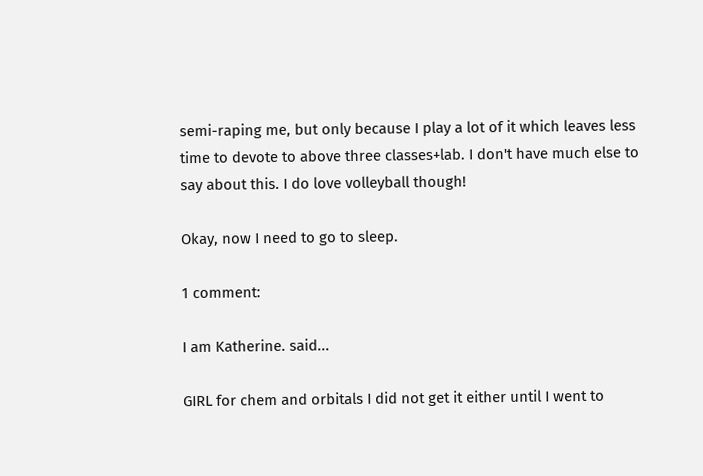semi-raping me, but only because I play a lot of it which leaves less time to devote to above three classes+lab. I don't have much else to say about this. I do love volleyball though!

Okay, now I need to go to sleep.

1 comment:

I am Katherine. said...

GIRL for chem and orbitals I did not get it either until I went to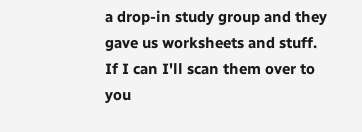a drop-in study group and they gave us worksheets and stuff. If I can I'll scan them over to you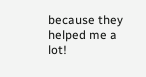because they helped me a lot!